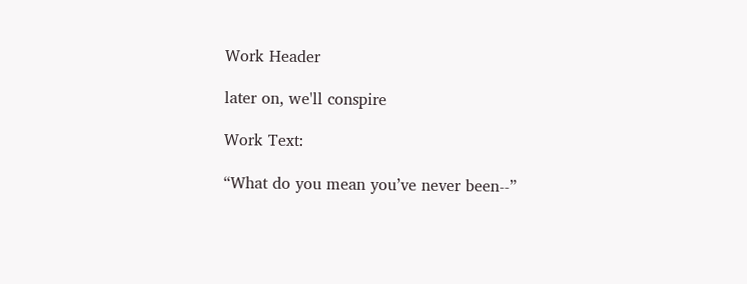Work Header

later on, we'll conspire

Work Text:

“What do you mean you’ve never been--”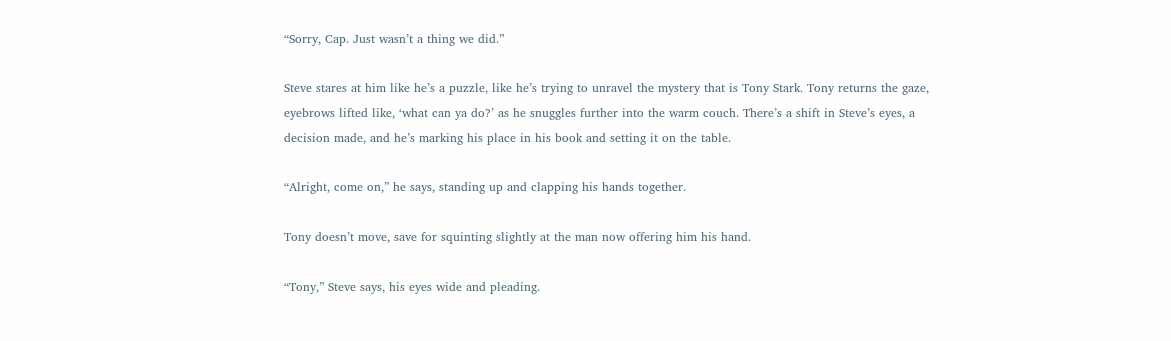“Sorry, Cap. Just wasn’t a thing we did.”

Steve stares at him like he’s a puzzle, like he’s trying to unravel the mystery that is Tony Stark. Tony returns the gaze, eyebrows lifted like, ‘what can ya do?’ as he snuggles further into the warm couch. There’s a shift in Steve’s eyes, a decision made, and he’s marking his place in his book and setting it on the table.

“Alright, come on,” he says, standing up and clapping his hands together.

Tony doesn’t move, save for squinting slightly at the man now offering him his hand.

“Tony,” Steve says, his eyes wide and pleading.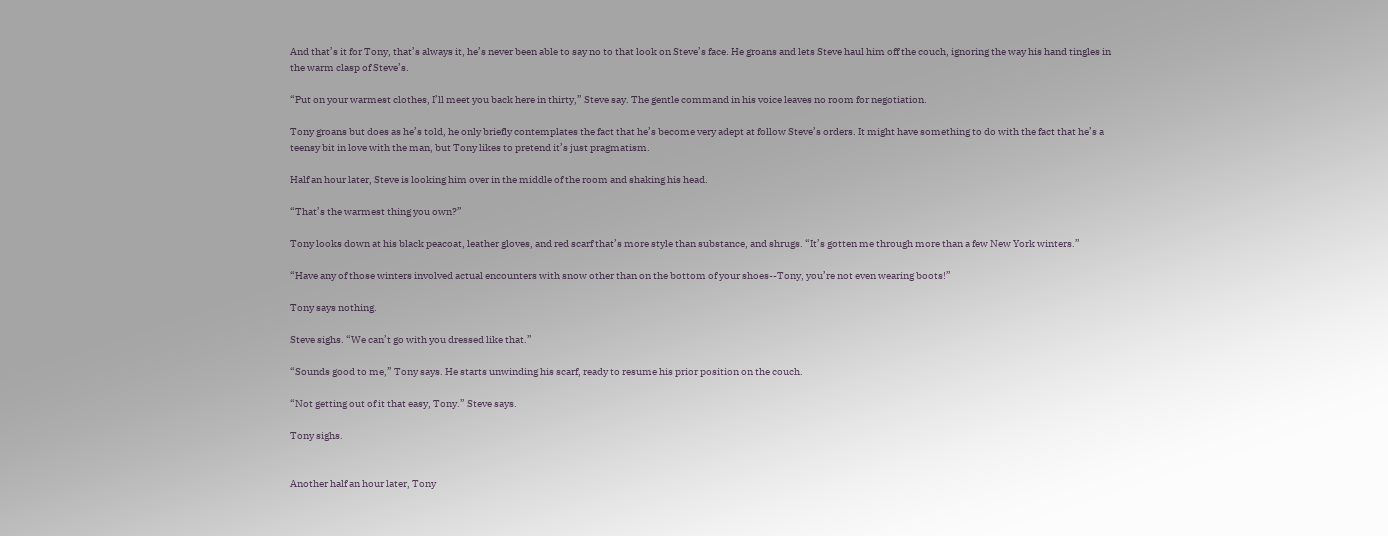And that’s it for Tony, that’s always it, he’s never been able to say no to that look on Steve’s face. He groans and lets Steve haul him off the couch, ignoring the way his hand tingles in the warm clasp of Steve’s.

“Put on your warmest clothes, I’ll meet you back here in thirty,” Steve say. The gentle command in his voice leaves no room for negotiation.

Tony groans but does as he’s told, he only briefly contemplates the fact that he’s become very adept at follow Steve’s orders. It might have something to do with the fact that he’s a teensy bit in love with the man, but Tony likes to pretend it’s just pragmatism.

Half an hour later, Steve is looking him over in the middle of the room and shaking his head.

“That’s the warmest thing you own?”

Tony looks down at his black peacoat, leather gloves, and red scarf that’s more style than substance, and shrugs. “It’s gotten me through more than a few New York winters.”

“Have any of those winters involved actual encounters with snow other than on the bottom of your shoes--Tony, you’re not even wearing boots!”

Tony says nothing.

Steve sighs. “We can’t go with you dressed like that.”

“Sounds good to me,” Tony says. He starts unwinding his scarf, ready to resume his prior position on the couch.

“Not getting out of it that easy, Tony.” Steve says.

Tony sighs.


Another half an hour later, Tony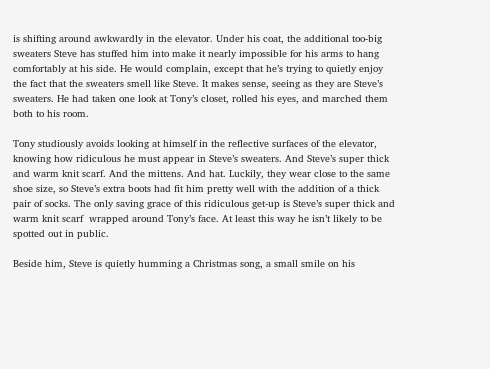is shifting around awkwardly in the elevator. Under his coat, the additional too-big sweaters Steve has stuffed him into make it nearly impossible for his arms to hang comfortably at his side. He would complain, except that he’s trying to quietly enjoy the fact that the sweaters smell like Steve. It makes sense, seeing as they are Steve’s sweaters. He had taken one look at Tony’s closet, rolled his eyes, and marched them both to his room.

Tony studiously avoids looking at himself in the reflective surfaces of the elevator, knowing how ridiculous he must appear in Steve’s sweaters. And Steve’s super thick and warm knit scarf. And the mittens. And hat. Luckily, they wear close to the same shoe size, so Steve’s extra boots had fit him pretty well with the addition of a thick pair of socks. The only saving grace of this ridiculous get-up is Steve’s super thick and warm knit scarf  wrapped around Tony’s face. At least this way he isn’t likely to be spotted out in public.

Beside him, Steve is quietly humming a Christmas song, a small smile on his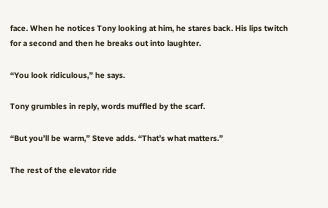face. When he notices Tony looking at him, he stares back. His lips twitch for a second and then he breaks out into laughter.

“You look ridiculous,” he says.

Tony grumbles in reply, words muffled by the scarf.

“But you’ll be warm,” Steve adds. “That’s what matters.”

The rest of the elevator ride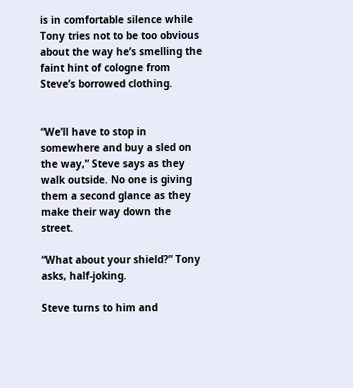is in comfortable silence while Tony tries not to be too obvious about the way he’s smelling the faint hint of cologne from Steve’s borrowed clothing.


“We’ll have to stop in somewhere and buy a sled on the way,” Steve says as they walk outside. No one is giving them a second glance as they make their way down the street.

“What about your shield?” Tony asks, half-joking.

Steve turns to him and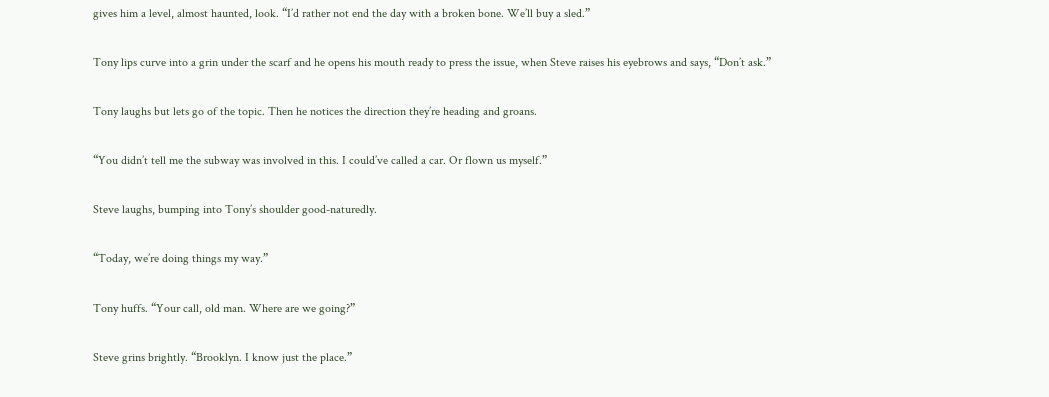gives him a level, almost haunted, look. “I’d rather not end the day with a broken bone. We’ll buy a sled.”

Tony lips curve into a grin under the scarf and he opens his mouth ready to press the issue, when Steve raises his eyebrows and says, “Don’t ask.”

Tony laughs but lets go of the topic. Then he notices the direction they’re heading and groans.

“You didn’t tell me the subway was involved in this. I could’ve called a car. Or flown us myself.”

Steve laughs, bumping into Tony’s shoulder good-naturedly.

“Today, we’re doing things my way.”

Tony huffs. “Your call, old man. Where are we going?”

Steve grins brightly. “Brooklyn. I know just the place.”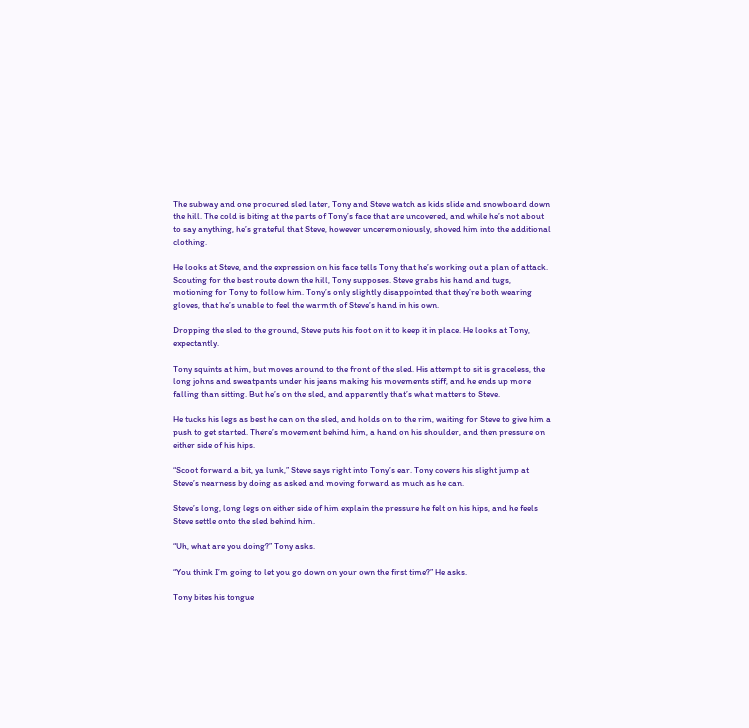The subway and one procured sled later, Tony and Steve watch as kids slide and snowboard down the hill. The cold is biting at the parts of Tony’s face that are uncovered, and while he’s not about to say anything, he’s grateful that Steve, however unceremoniously, shoved him into the additional clothing.

He looks at Steve, and the expression on his face tells Tony that he’s working out a plan of attack. Scouting for the best route down the hill, Tony supposes. Steve grabs his hand and tugs, motioning for Tony to follow him. Tony’s only slightly disappointed that they’re both wearing gloves, that he’s unable to feel the warmth of Steve’s hand in his own.

Dropping the sled to the ground, Steve puts his foot on it to keep it in place. He looks at Tony, expectantly.

Tony squints at him, but moves around to the front of the sled. His attempt to sit is graceless, the long johns and sweatpants under his jeans making his movements stiff, and he ends up more falling than sitting. But he’s on the sled, and apparently that’s what matters to Steve.

He tucks his legs as best he can on the sled, and holds on to the rim, waiting for Steve to give him a push to get started. There’s movement behind him, a hand on his shoulder, and then pressure on either side of his hips.

“Scoot forward a bit, ya lunk,” Steve says right into Tony’s ear. Tony covers his slight jump at Steve’s nearness by doing as asked and moving forward as much as he can.

Steve’s long, long legs on either side of him explain the pressure he felt on his hips, and he feels Steve settle onto the sled behind him.

“Uh, what are you doing?” Tony asks.

“You think I’m going to let you go down on your own the first time?” He asks.

Tony bites his tongue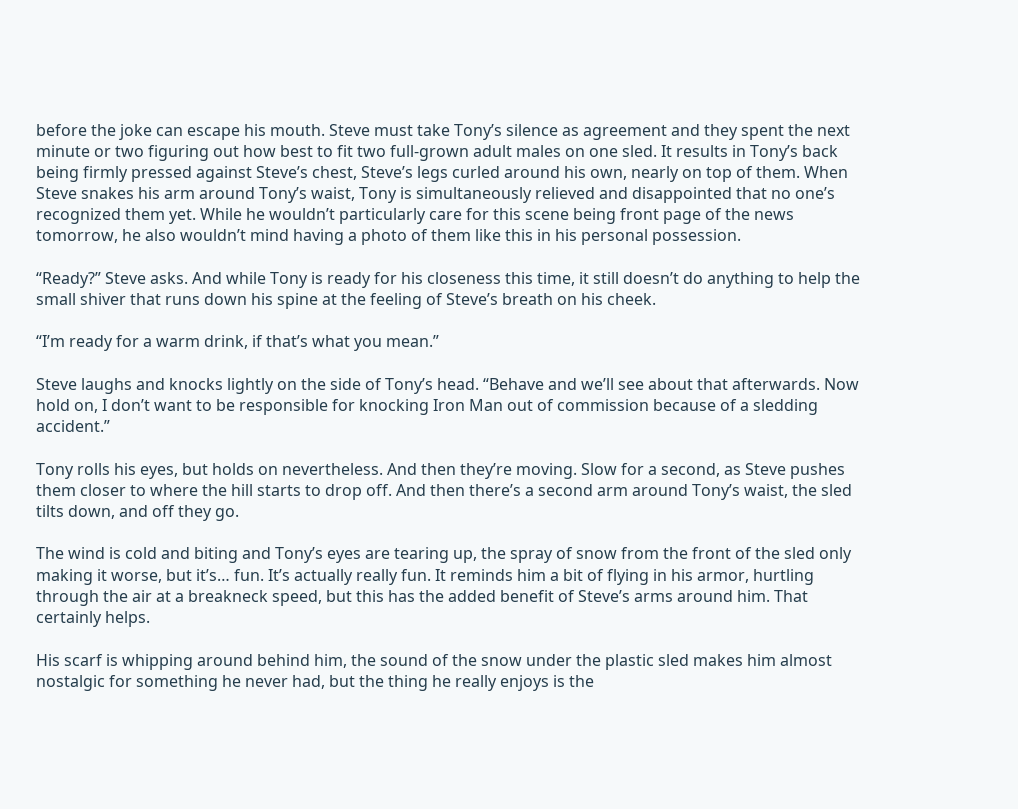before the joke can escape his mouth. Steve must take Tony’s silence as agreement and they spent the next minute or two figuring out how best to fit two full-grown adult males on one sled. It results in Tony’s back being firmly pressed against Steve’s chest, Steve’s legs curled around his own, nearly on top of them. When Steve snakes his arm around Tony’s waist, Tony is simultaneously relieved and disappointed that no one’s recognized them yet. While he wouldn’t particularly care for this scene being front page of the news tomorrow, he also wouldn’t mind having a photo of them like this in his personal possession.

“Ready?” Steve asks. And while Tony is ready for his closeness this time, it still doesn’t do anything to help the small shiver that runs down his spine at the feeling of Steve’s breath on his cheek.

“I’m ready for a warm drink, if that’s what you mean.”

Steve laughs and knocks lightly on the side of Tony’s head. “Behave and we’ll see about that afterwards. Now hold on, I don’t want to be responsible for knocking Iron Man out of commission because of a sledding accident.”

Tony rolls his eyes, but holds on nevertheless. And then they’re moving. Slow for a second, as Steve pushes them closer to where the hill starts to drop off. And then there’s a second arm around Tony’s waist, the sled tilts down, and off they go.

The wind is cold and biting and Tony’s eyes are tearing up, the spray of snow from the front of the sled only making it worse, but it’s… fun. It’s actually really fun. It reminds him a bit of flying in his armor, hurtling through the air at a breakneck speed, but this has the added benefit of Steve’s arms around him. That certainly helps.

His scarf is whipping around behind him, the sound of the snow under the plastic sled makes him almost nostalgic for something he never had, but the thing he really enjoys is the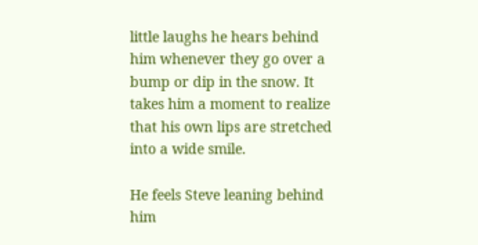little laughs he hears behind him whenever they go over a bump or dip in the snow. It takes him a moment to realize that his own lips are stretched into a wide smile.

He feels Steve leaning behind him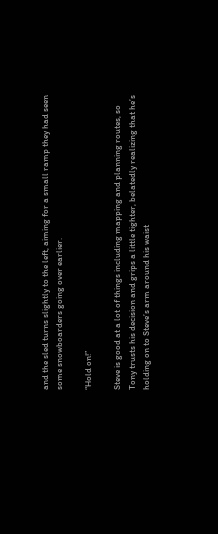and the sled turns slightly to the left, aiming for a small ramp they had seen some snowboarders going over earlier.

“Hold on!”

Steve is good at a lot of things including mapping and planning routes, so Tony trusts his decision and grips a little tighter, belatedly realizing that he’s holding on to Steve’s arm around his waist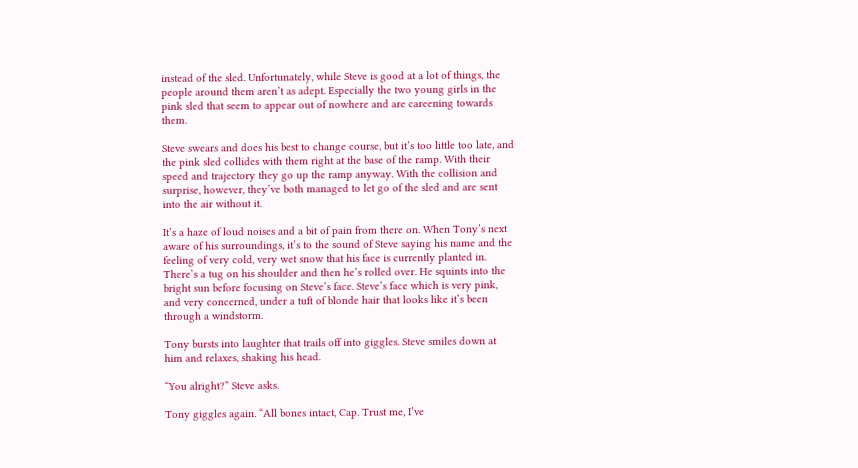instead of the sled. Unfortunately, while Steve is good at a lot of things, the people around them aren’t as adept. Especially the two young girls in the pink sled that seem to appear out of nowhere and are careening towards them.

Steve swears and does his best to change course, but it’s too little too late, and the pink sled collides with them right at the base of the ramp. With their speed and trajectory they go up the ramp anyway. With the collision and surprise, however, they’ve both managed to let go of the sled and are sent into the air without it.

It’s a haze of loud noises and a bit of pain from there on. When Tony’s next aware of his surroundings, it’s to the sound of Steve saying his name and the feeling of very cold, very wet snow that his face is currently planted in. There’s a tug on his shoulder and then he’s rolled over. He squints into the bright sun before focusing on Steve’s face. Steve’s face which is very pink, and very concerned, under a tuft of blonde hair that looks like it’s been through a windstorm.

Tony bursts into laughter that trails off into giggles. Steve smiles down at him and relaxes, shaking his head.

“You alright?” Steve asks.

Tony giggles again. “All bones intact, Cap. Trust me, I’ve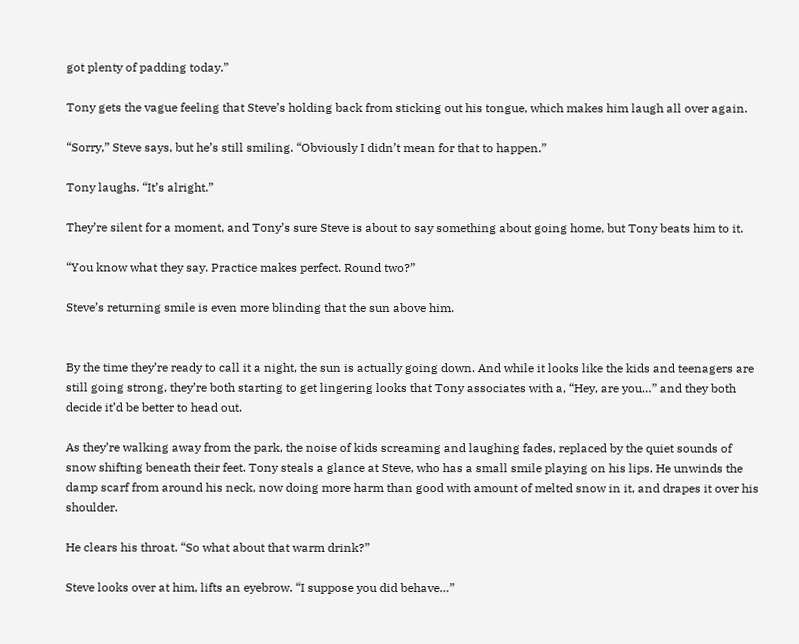got plenty of padding today.”

Tony gets the vague feeling that Steve’s holding back from sticking out his tongue, which makes him laugh all over again.

“Sorry,” Steve says, but he’s still smiling. “Obviously I didn’t mean for that to happen.”

Tony laughs. “It’s alright.”

They’re silent for a moment, and Tony’s sure Steve is about to say something about going home, but Tony beats him to it.

“You know what they say. Practice makes perfect. Round two?”

Steve’s returning smile is even more blinding that the sun above him.


By the time they’re ready to call it a night, the sun is actually going down. And while it looks like the kids and teenagers are still going strong, they’re both starting to get lingering looks that Tony associates with a, “Hey, are you…” and they both decide it’d be better to head out.

As they’re walking away from the park, the noise of kids screaming and laughing fades, replaced by the quiet sounds of snow shifting beneath their feet. Tony steals a glance at Steve, who has a small smile playing on his lips. He unwinds the damp scarf from around his neck, now doing more harm than good with amount of melted snow in it, and drapes it over his shoulder.

He clears his throat. “So what about that warm drink?”

Steve looks over at him, lifts an eyebrow. “I suppose you did behave…”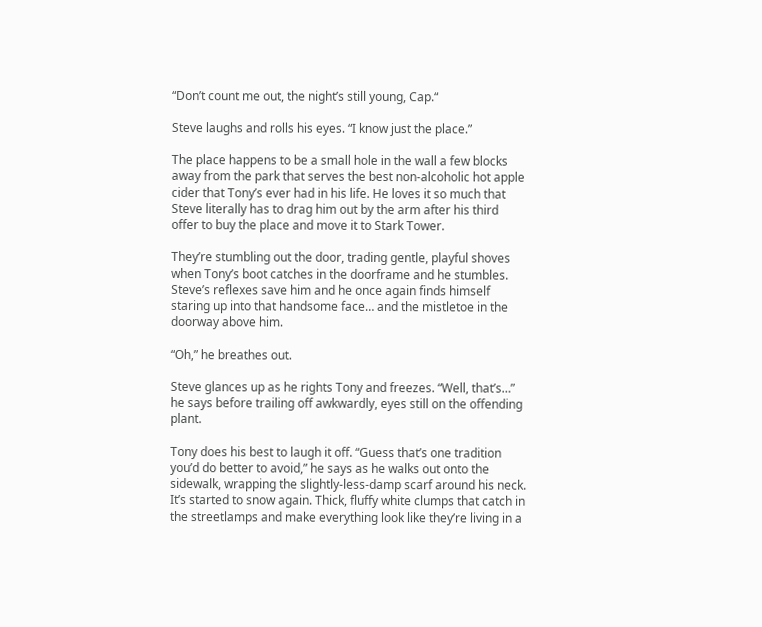“Don’t count me out, the night’s still young, Cap.“

Steve laughs and rolls his eyes. “I know just the place.”

The place happens to be a small hole in the wall a few blocks away from the park that serves the best non-alcoholic hot apple cider that Tony’s ever had in his life. He loves it so much that Steve literally has to drag him out by the arm after his third offer to buy the place and move it to Stark Tower.

They’re stumbling out the door, trading gentle, playful shoves when Tony’s boot catches in the doorframe and he stumbles. Steve’s reflexes save him and he once again finds himself staring up into that handsome face… and the mistletoe in the doorway above him.

“Oh,” he breathes out.

Steve glances up as he rights Tony and freezes. “Well, that’s…” he says before trailing off awkwardly, eyes still on the offending plant.

Tony does his best to laugh it off. “Guess that’s one tradition you’d do better to avoid,” he says as he walks out onto the sidewalk, wrapping the slightly-less-damp scarf around his neck. It’s started to snow again. Thick, fluffy white clumps that catch in the streetlamps and make everything look like they’re living in a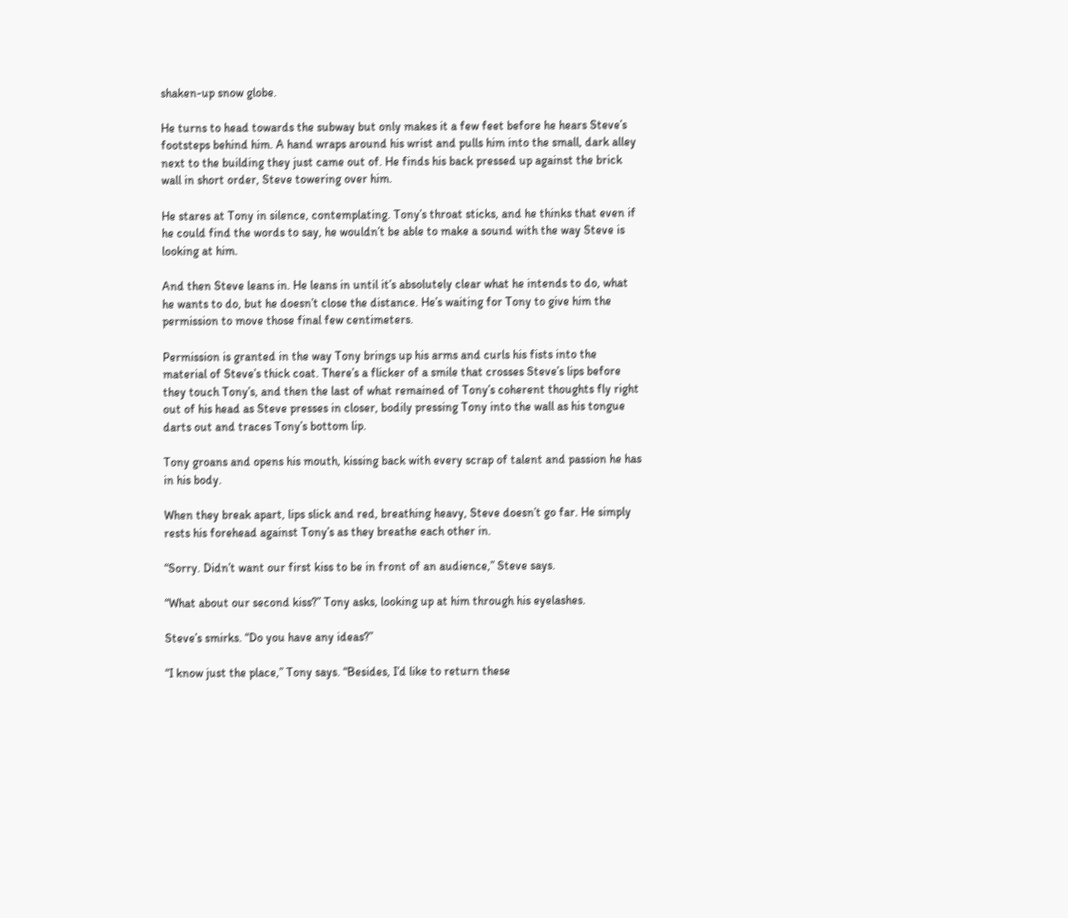shaken-up snow globe.

He turns to head towards the subway but only makes it a few feet before he hears Steve’s footsteps behind him. A hand wraps around his wrist and pulls him into the small, dark alley next to the building they just came out of. He finds his back pressed up against the brick wall in short order, Steve towering over him.

He stares at Tony in silence, contemplating. Tony’s throat sticks, and he thinks that even if he could find the words to say, he wouldn’t be able to make a sound with the way Steve is looking at him.

And then Steve leans in. He leans in until it’s absolutely clear what he intends to do, what he wants to do, but he doesn’t close the distance. He’s waiting for Tony to give him the permission to move those final few centimeters.

Permission is granted in the way Tony brings up his arms and curls his fists into the material of Steve’s thick coat. There’s a flicker of a smile that crosses Steve’s lips before they touch Tony’s, and then the last of what remained of Tony’s coherent thoughts fly right out of his head as Steve presses in closer, bodily pressing Tony into the wall as his tongue darts out and traces Tony’s bottom lip.

Tony groans and opens his mouth, kissing back with every scrap of talent and passion he has in his body.

When they break apart, lips slick and red, breathing heavy, Steve doesn’t go far. He simply rests his forehead against Tony’s as they breathe each other in.

“Sorry. Didn’t want our first kiss to be in front of an audience,” Steve says.

“What about our second kiss?” Tony asks, looking up at him through his eyelashes.

Steve’s smirks. “Do you have any ideas?”

“I know just the place,” Tony says. “Besides, I’d like to return these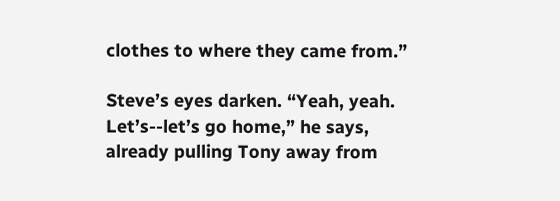clothes to where they came from.”

Steve’s eyes darken. “Yeah, yeah. Let’s--let’s go home,” he says, already pulling Tony away from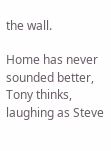the wall.

Home has never sounded better, Tony thinks, laughing as Steve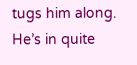tugs him along. He’s in quite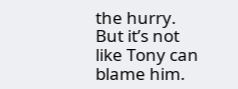the hurry. But it’s not like Tony can blame him.